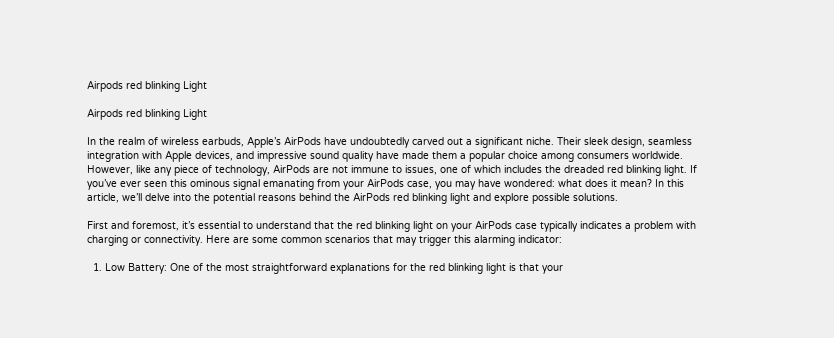Airpods red blinking Light

Airpods red blinking Light

In the realm of wireless earbuds, Apple’s AirPods have undoubtedly carved out a significant niche. Their sleek design, seamless integration with Apple devices, and impressive sound quality have made them a popular choice among consumers worldwide. However, like any piece of technology, AirPods are not immune to issues, one of which includes the dreaded red blinking light. If you’ve ever seen this ominous signal emanating from your AirPods case, you may have wondered: what does it mean? In this article, we’ll delve into the potential reasons behind the AirPods red blinking light and explore possible solutions.

First and foremost, it’s essential to understand that the red blinking light on your AirPods case typically indicates a problem with charging or connectivity. Here are some common scenarios that may trigger this alarming indicator:

  1. Low Battery: One of the most straightforward explanations for the red blinking light is that your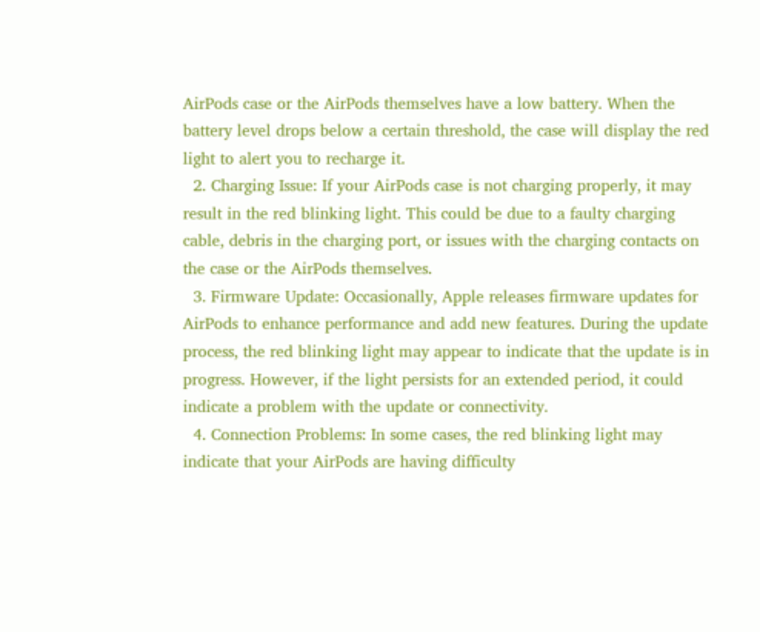AirPods case or the AirPods themselves have a low battery. When the battery level drops below a certain threshold, the case will display the red light to alert you to recharge it.
  2. Charging Issue: If your AirPods case is not charging properly, it may result in the red blinking light. This could be due to a faulty charging cable, debris in the charging port, or issues with the charging contacts on the case or the AirPods themselves.
  3. Firmware Update: Occasionally, Apple releases firmware updates for AirPods to enhance performance and add new features. During the update process, the red blinking light may appear to indicate that the update is in progress. However, if the light persists for an extended period, it could indicate a problem with the update or connectivity.
  4. Connection Problems: In some cases, the red blinking light may indicate that your AirPods are having difficulty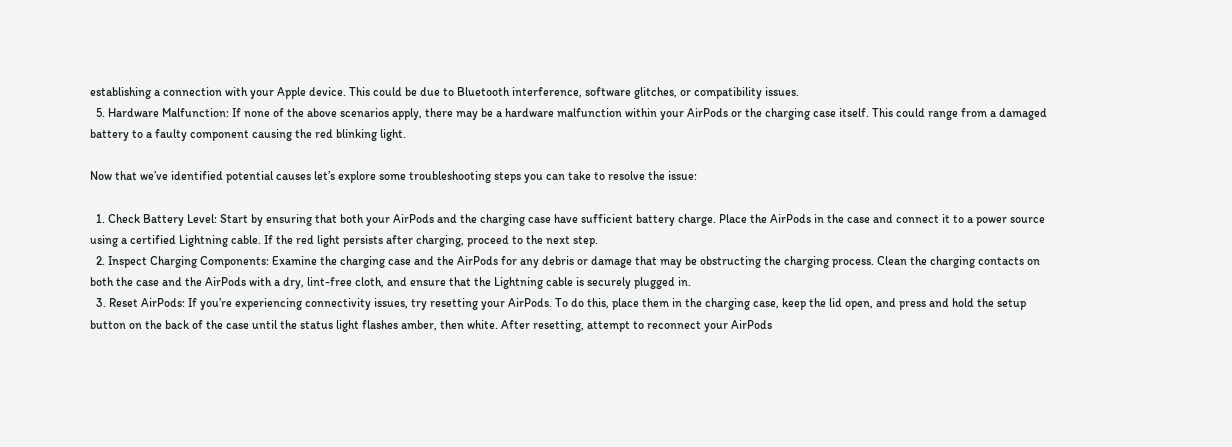establishing a connection with your Apple device. This could be due to Bluetooth interference, software glitches, or compatibility issues.
  5. Hardware Malfunction: If none of the above scenarios apply, there may be a hardware malfunction within your AirPods or the charging case itself. This could range from a damaged battery to a faulty component causing the red blinking light.

Now that we’ve identified potential causes let’s explore some troubleshooting steps you can take to resolve the issue:

  1. Check Battery Level: Start by ensuring that both your AirPods and the charging case have sufficient battery charge. Place the AirPods in the case and connect it to a power source using a certified Lightning cable. If the red light persists after charging, proceed to the next step.
  2. Inspect Charging Components: Examine the charging case and the AirPods for any debris or damage that may be obstructing the charging process. Clean the charging contacts on both the case and the AirPods with a dry, lint-free cloth, and ensure that the Lightning cable is securely plugged in.
  3. Reset AirPods: If you’re experiencing connectivity issues, try resetting your AirPods. To do this, place them in the charging case, keep the lid open, and press and hold the setup button on the back of the case until the status light flashes amber, then white. After resetting, attempt to reconnect your AirPods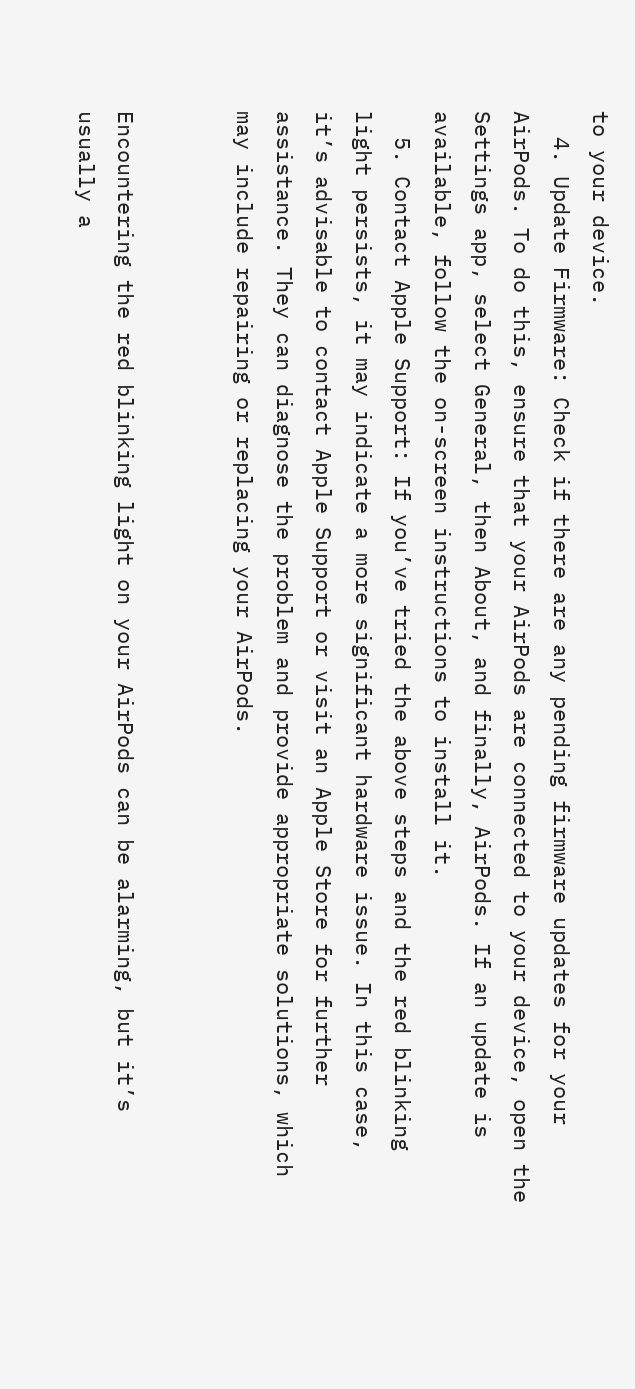to your device.
  4. Update Firmware: Check if there are any pending firmware updates for your AirPods. To do this, ensure that your AirPods are connected to your device, open the Settings app, select General, then About, and finally, AirPods. If an update is available, follow the on-screen instructions to install it.
  5. Contact Apple Support: If you’ve tried the above steps and the red blinking light persists, it may indicate a more significant hardware issue. In this case, it’s advisable to contact Apple Support or visit an Apple Store for further assistance. They can diagnose the problem and provide appropriate solutions, which may include repairing or replacing your AirPods.


Encountering the red blinking light on your AirPods can be alarming, but it’s usually a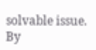solvable issue. By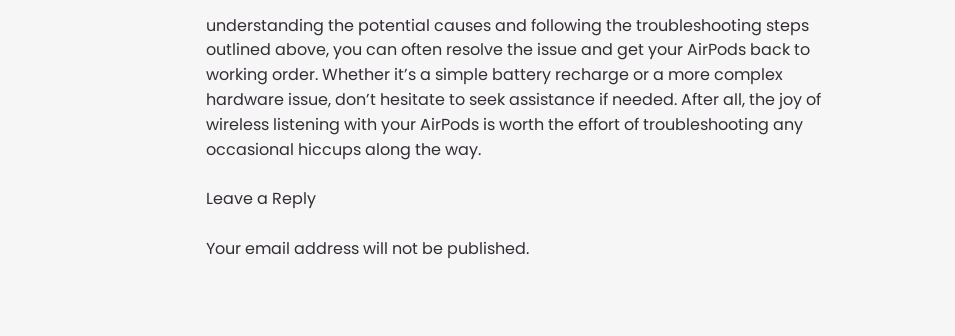understanding the potential causes and following the troubleshooting steps outlined above, you can often resolve the issue and get your AirPods back to working order. Whether it’s a simple battery recharge or a more complex hardware issue, don’t hesitate to seek assistance if needed. After all, the joy of wireless listening with your AirPods is worth the effort of troubleshooting any occasional hiccups along the way.

Leave a Reply

Your email address will not be published.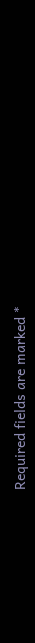Required fields are marked *